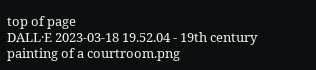top of page
DALL·E 2023-03-18 19.52.04 - 19th century painting of a courtroom.png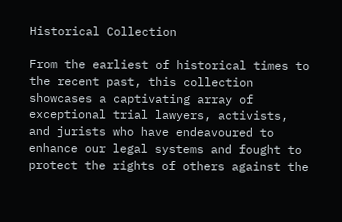Historical Collection

From the earliest of historical times to the recent past, this collection showcases a captivating array of exceptional trial lawyers, activists, and jurists who have endeavoured to enhance our legal systems and fought to protect the rights of others against the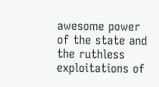awesome power of the state and the ruthless exploitations of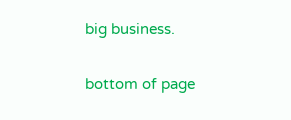big business.

bottom of page